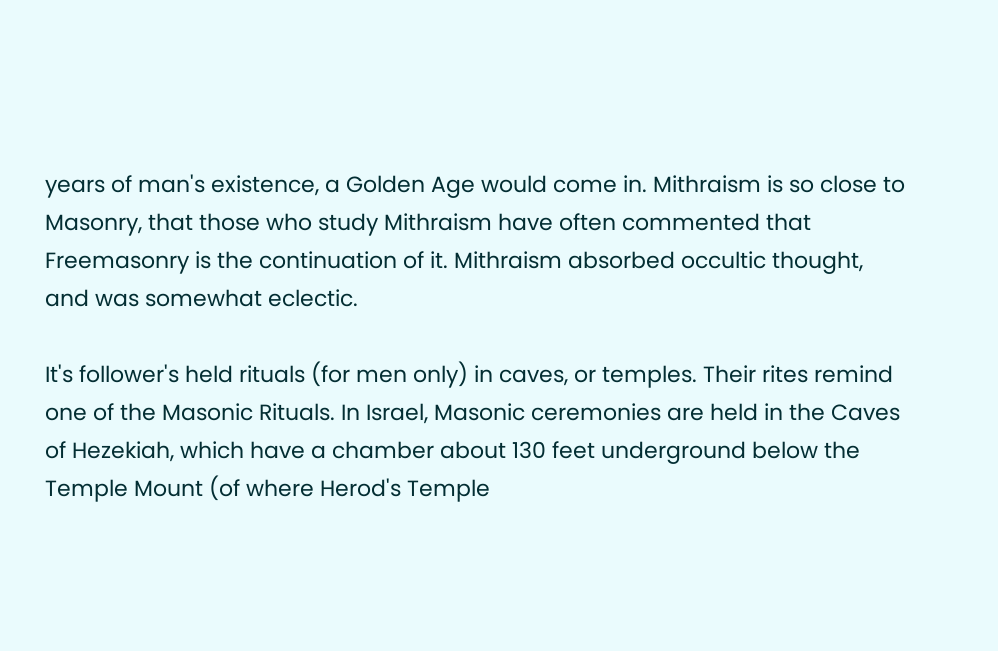years of man's existence, a Golden Age would come in. Mithraism is so close to Masonry, that those who study Mithraism have often commented that Freemasonry is the continuation of it. Mithraism absorbed occultic thought, and was somewhat eclectic.

It's follower's held rituals (for men only) in caves, or temples. Their rites remind one of the Masonic Rituals. In Israel, Masonic ceremonies are held in the Caves of Hezekiah, which have a chamber about 130 feet underground below the Temple Mount (of where Herod's Temple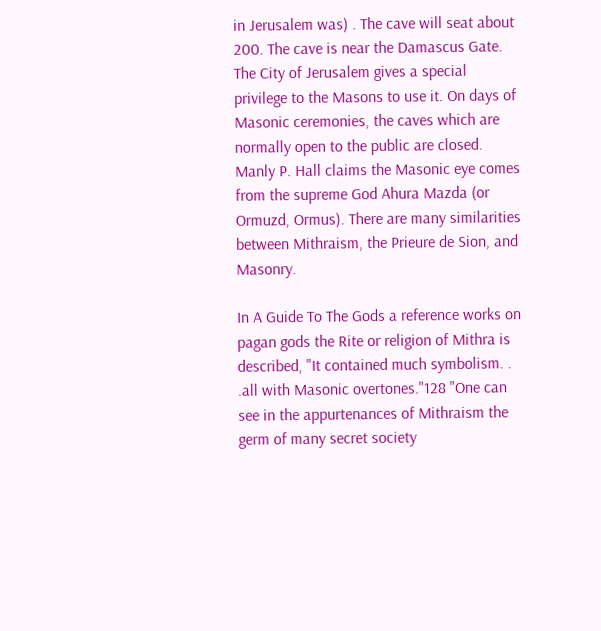in Jerusalem was) . The cave will seat about 200. The cave is near the Damascus Gate. The City of Jerusalem gives a special privilege to the Masons to use it. On days of Masonic ceremonies, the caves which are normally open to the public are closed. Manly P. Hall claims the Masonic eye comes from the supreme God Ahura Mazda (or Ormuzd, Ormus). There are many similarities between Mithraism, the Prieure de Sion, and Masonry.

In A Guide To The Gods a reference works on pagan gods the Rite or religion of Mithra is described, "It contained much symbolism. . .all with Masonic overtones."128 "One can see in the appurtenances of Mithraism the germ of many secret society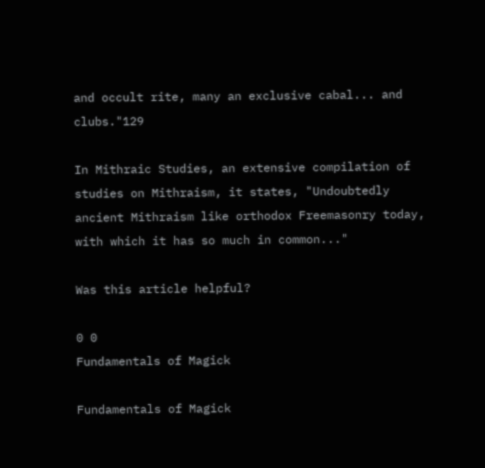and occult rite, many an exclusive cabal... and clubs."129

In Mithraic Studies, an extensive compilation of studies on Mithraism, it states, "Undoubtedly ancient Mithraism like orthodox Freemasonry today, with which it has so much in common..."

Was this article helpful?

0 0
Fundamentals of Magick

Fundamentals of Magick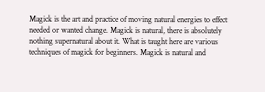Magick is the art and practice of moving natural energies to effect needed or wanted change. Magick is natural, there is absolutely nothing supernatural about it. What is taught here are various techniques of magick for beginners. Magick is natural and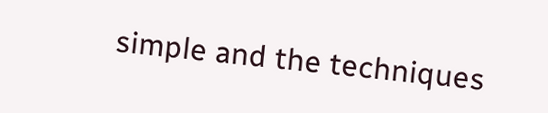simple and the techniques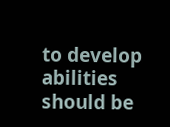to develop abilities should be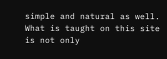simple and natural as well. What is taught on this site is not only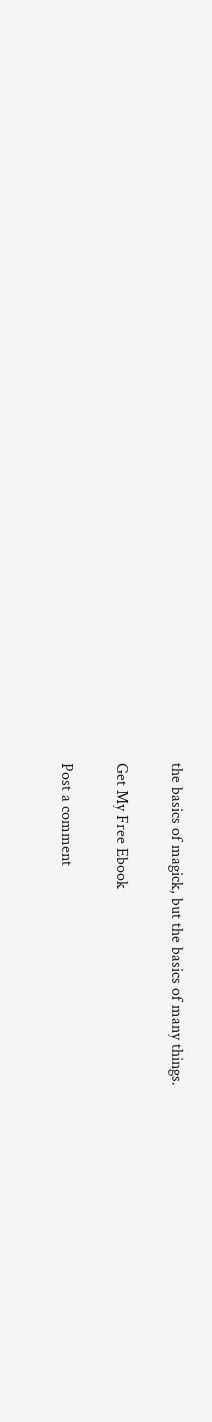the basics of magick, but the basics of many things.

Get My Free Ebook

Post a comment